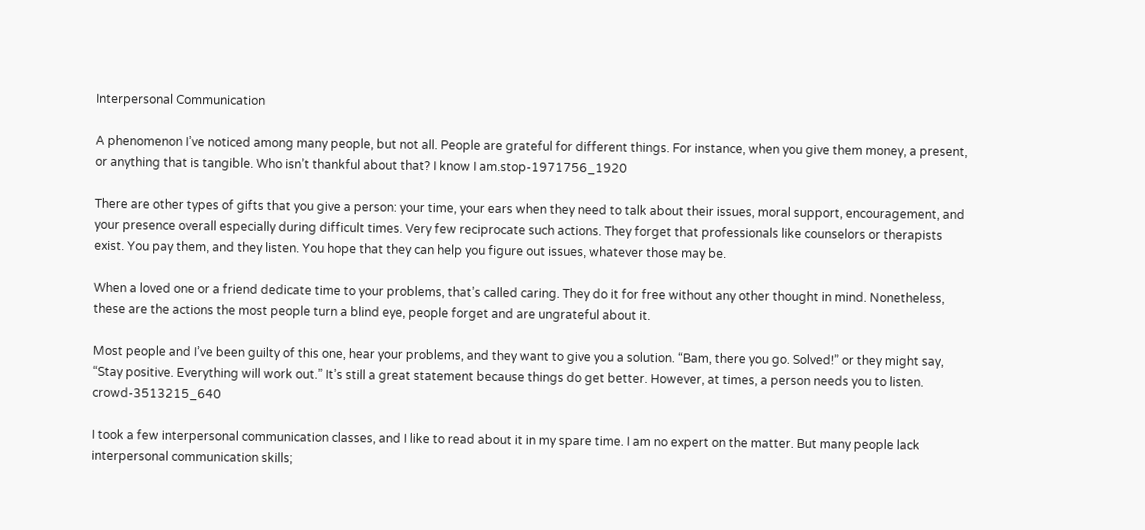Interpersonal Communication

A phenomenon I’ve noticed among many people, but not all. People are grateful for different things. For instance, when you give them money, a present, or anything that is tangible. Who isn’t thankful about that? I know I am.stop-1971756_1920

There are other types of gifts that you give a person: your time, your ears when they need to talk about their issues, moral support, encouragement, and your presence overall especially during difficult times. Very few reciprocate such actions. They forget that professionals like counselors or therapists exist. You pay them, and they listen. You hope that they can help you figure out issues, whatever those may be.

When a loved one or a friend dedicate time to your problems, that’s called caring. They do it for free without any other thought in mind. Nonetheless, these are the actions the most people turn a blind eye, people forget and are ungrateful about it.

Most people and I’ve been guilty of this one, hear your problems, and they want to give you a solution. “Bam, there you go. Solved!” or they might say, “Stay positive. Everything will work out.” It’s still a great statement because things do get better. However, at times, a person needs you to listen. crowd-3513215_640

I took a few interpersonal communication classes, and I like to read about it in my spare time. I am no expert on the matter. But many people lack interpersonal communication skills;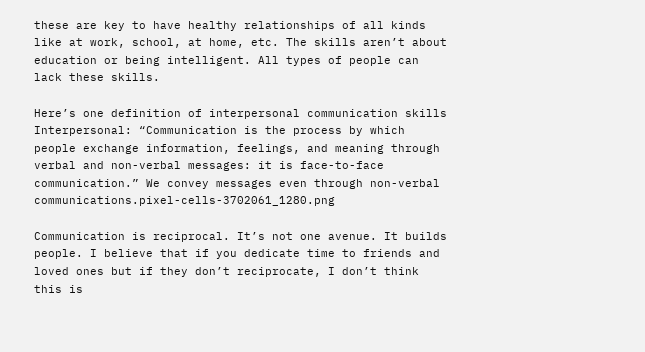these are key to have healthy relationships of all kinds like at work, school, at home, etc. The skills aren’t about education or being intelligent. All types of people can lack these skills.

Here’s one definition of interpersonal communication skills Interpersonal: “Communication is the process by which people exchange information, feelings, and meaning through verbal and non-verbal messages: it is face-to-face communication.” We convey messages even through non-verbal communications.pixel-cells-3702061_1280.png

Communication is reciprocal. It’s not one avenue. It builds people. I believe that if you dedicate time to friends and loved ones but if they don’t reciprocate, I don’t think this is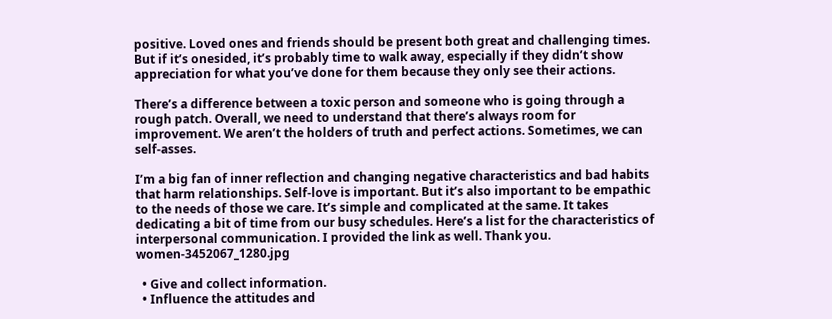positive. Loved ones and friends should be present both great and challenging times. But if it’s onesided, it’s probably time to walk away, especially if they didn’t show appreciation for what you’ve done for them because they only see their actions.

There’s a difference between a toxic person and someone who is going through a rough patch. Overall, we need to understand that there’s always room for improvement. We aren’t the holders of truth and perfect actions. Sometimes, we can self-asses.

I’m a big fan of inner reflection and changing negative characteristics and bad habits that harm relationships. Self-love is important. But it’s also important to be empathic to the needs of those we care. It’s simple and complicated at the same. It takes dedicating a bit of time from our busy schedules. Here’s a list for the characteristics of interpersonal communication. I provided the link as well. Thank you. women-3452067_1280.jpg

  • Give and collect information.
  • Influence the attitudes and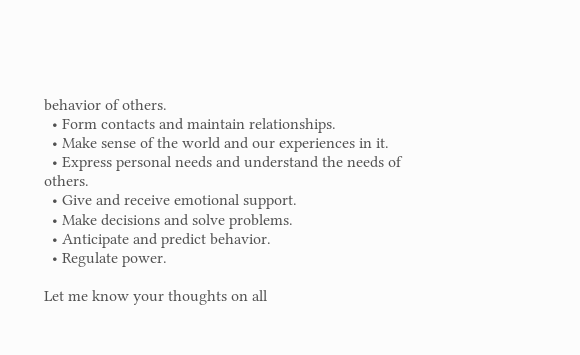behavior of others.
  • Form contacts and maintain relationships.
  • Make sense of the world and our experiences in it.
  • Express personal needs and understand the needs of others.
  • Give and receive emotional support.
  • Make decisions and solve problems.
  • Anticipate and predict behavior.
  • Regulate power.

Let me know your thoughts on all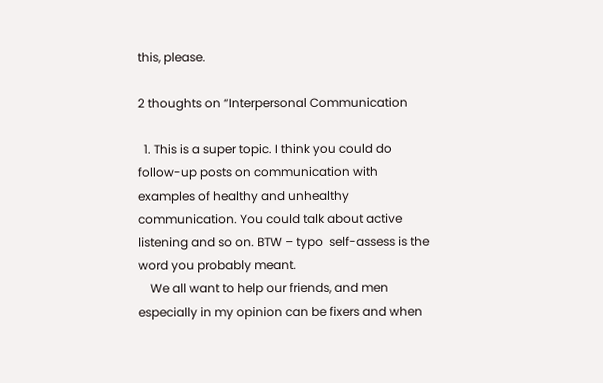this, please.

2 thoughts on “Interpersonal Communication

  1. This is a super topic. I think you could do follow-up posts on communication with examples of healthy and unhealthy communication. You could talk about active listening and so on. BTW – typo  self-assess is the word you probably meant.
    We all want to help our friends, and men especially in my opinion can be fixers and when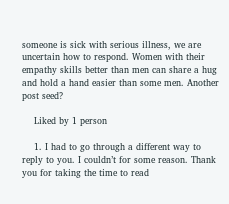someone is sick with serious illness, we are uncertain how to respond. Women with their empathy skills better than men can share a hug and hold a hand easier than some men. Another post seed?

    Liked by 1 person

    1. I had to go through a different way to reply to you. I couldn’t for some reason. Thank you for taking the time to read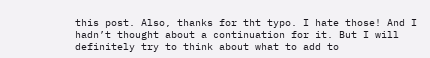this post. Also, thanks for tht typo. I hate those! And I hadn’t thought about a continuation for it. But I will definitely try to think about what to add to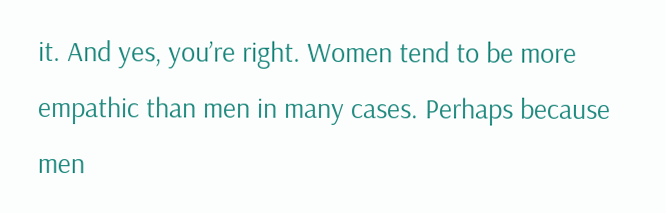it. And yes, you’re right. Women tend to be more empathic than men in many cases. Perhaps because men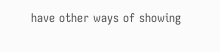have other ways of showing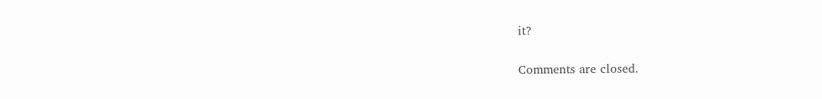it?


Comments are closed.